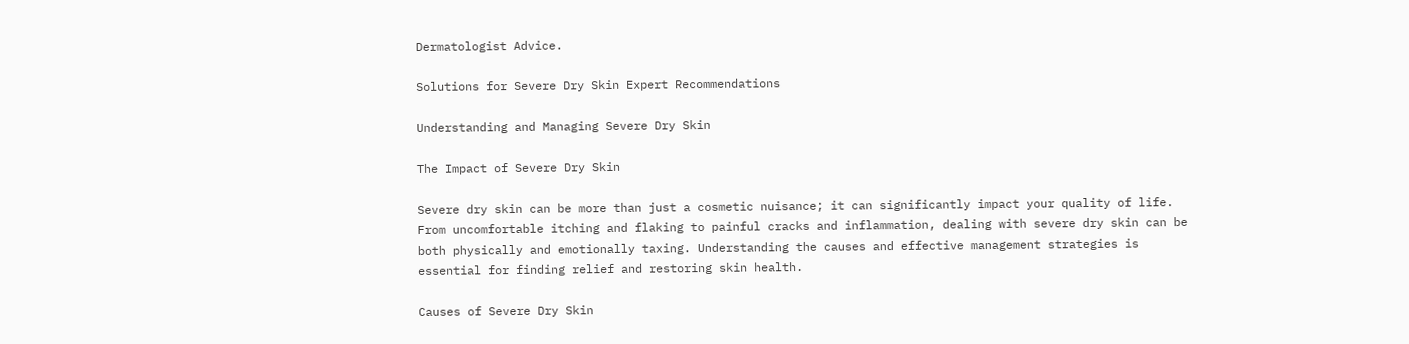Dermatologist Advice.

Solutions for Severe Dry Skin Expert Recommendations

Understanding and Managing Severe Dry Skin

The Impact of Severe Dry Skin

Severe dry skin can be more than just a cosmetic nuisance; it can significantly impact your quality of life. From uncomfortable itching and flaking to painful cracks and inflammation, dealing with severe dry skin can be both physically and emotionally taxing. Understanding the causes and effective management strategies is essential for finding relief and restoring skin health.

Causes of Severe Dry Skin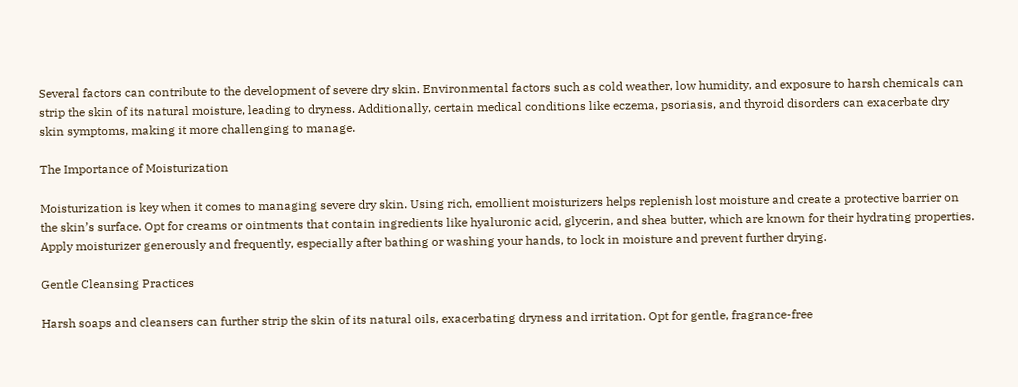Several factors can contribute to the development of severe dry skin. Environmental factors such as cold weather, low humidity, and exposure to harsh chemicals can strip the skin of its natural moisture, leading to dryness. Additionally, certain medical conditions like eczema, psoriasis, and thyroid disorders can exacerbate dry skin symptoms, making it more challenging to manage.

The Importance of Moisturization

Moisturization is key when it comes to managing severe dry skin. Using rich, emollient moisturizers helps replenish lost moisture and create a protective barrier on the skin’s surface. Opt for creams or ointments that contain ingredients like hyaluronic acid, glycerin, and shea butter, which are known for their hydrating properties. Apply moisturizer generously and frequently, especially after bathing or washing your hands, to lock in moisture and prevent further drying.

Gentle Cleansing Practices

Harsh soaps and cleansers can further strip the skin of its natural oils, exacerbating dryness and irritation. Opt for gentle, fragrance-free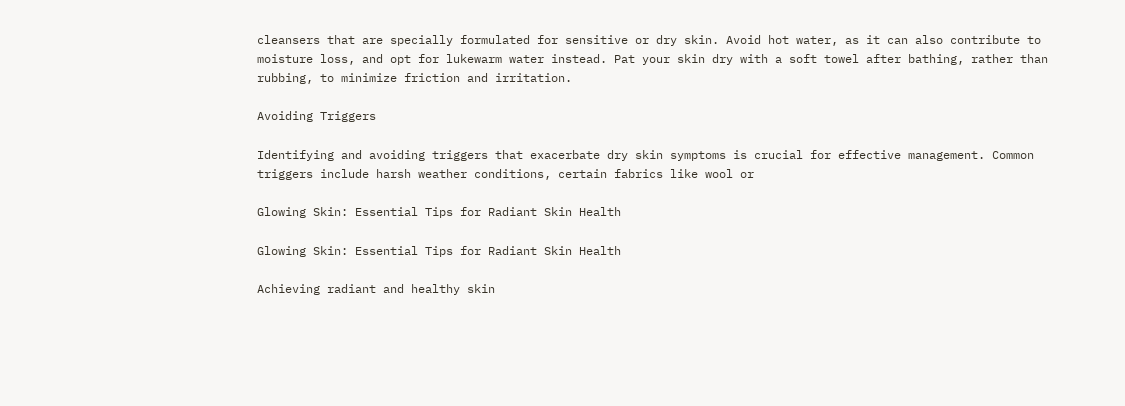cleansers that are specially formulated for sensitive or dry skin. Avoid hot water, as it can also contribute to moisture loss, and opt for lukewarm water instead. Pat your skin dry with a soft towel after bathing, rather than rubbing, to minimize friction and irritation.

Avoiding Triggers

Identifying and avoiding triggers that exacerbate dry skin symptoms is crucial for effective management. Common triggers include harsh weather conditions, certain fabrics like wool or

Glowing Skin: Essential Tips for Radiant Skin Health

Glowing Skin: Essential Tips for Radiant Skin Health

Achieving radiant and healthy skin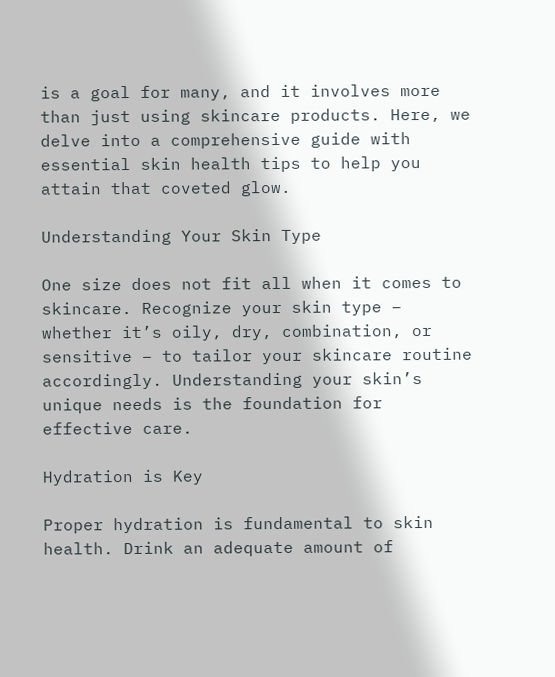is a goal for many, and it involves more than just using skincare products. Here, we delve into a comprehensive guide with essential skin health tips to help you attain that coveted glow.

Understanding Your Skin Type

One size does not fit all when it comes to skincare. Recognize your skin type – whether it’s oily, dry, combination, or sensitive – to tailor your skincare routine accordingly. Understanding your skin’s unique needs is the foundation for effective care.

Hydration is Key

Proper hydration is fundamental to skin health. Drink an adequate amount of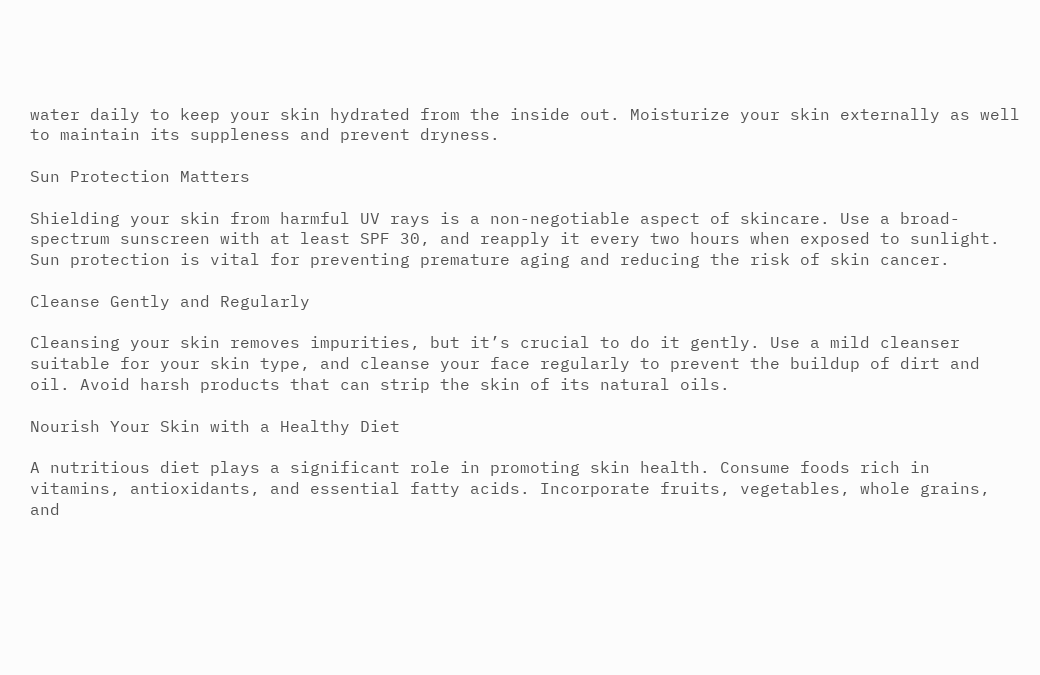water daily to keep your skin hydrated from the inside out. Moisturize your skin externally as well to maintain its suppleness and prevent dryness.

Sun Protection Matters

Shielding your skin from harmful UV rays is a non-negotiable aspect of skincare. Use a broad-spectrum sunscreen with at least SPF 30, and reapply it every two hours when exposed to sunlight. Sun protection is vital for preventing premature aging and reducing the risk of skin cancer.

Cleanse Gently and Regularly

Cleansing your skin removes impurities, but it’s crucial to do it gently. Use a mild cleanser suitable for your skin type, and cleanse your face regularly to prevent the buildup of dirt and oil. Avoid harsh products that can strip the skin of its natural oils.

Nourish Your Skin with a Healthy Diet

A nutritious diet plays a significant role in promoting skin health. Consume foods rich in vitamins, antioxidants, and essential fatty acids. Incorporate fruits, vegetables, whole grains, and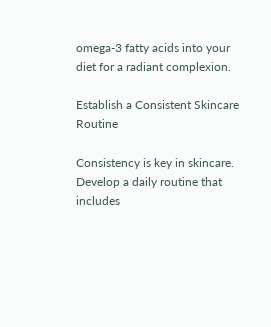omega-3 fatty acids into your diet for a radiant complexion.

Establish a Consistent Skincare Routine

Consistency is key in skincare. Develop a daily routine that includes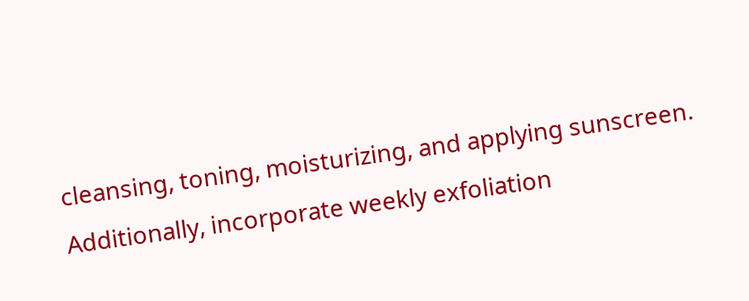cleansing, toning, moisturizing, and applying sunscreen. Additionally, incorporate weekly exfoliation